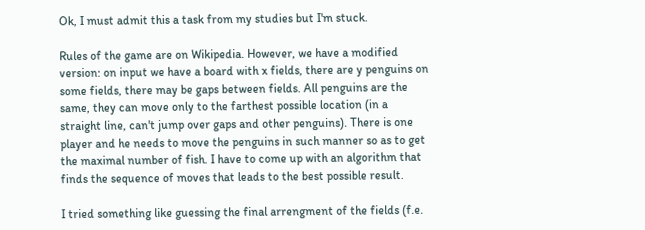Ok, I must admit this a task from my studies but I'm stuck.

Rules of the game are on Wikipedia. However, we have a modified version: on input we have a board with x fields, there are y penguins on some fields, there may be gaps between fields. All penguins are the same, they can move only to the farthest possible location (in a straight line, can't jump over gaps and other penguins). There is one player and he needs to move the penguins in such manner so as to get the maximal number of fish. I have to come up with an algorithm that finds the sequence of moves that leads to the best possible result.

I tried something like guessing the final arrengment of the fields (f.e.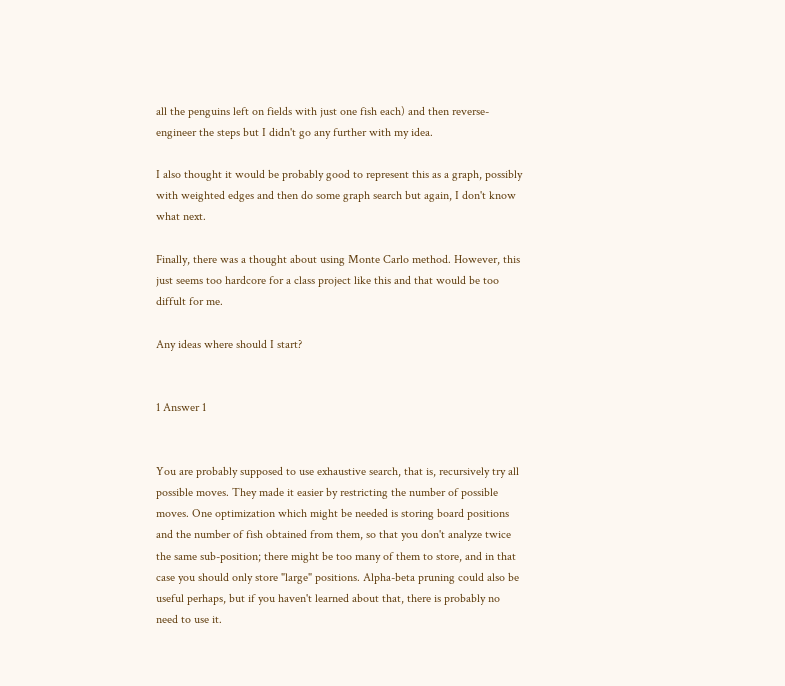all the penguins left on fields with just one fish each) and then reverse-engineer the steps but I didn't go any further with my idea.

I also thought it would be probably good to represent this as a graph, possibly with weighted edges and then do some graph search but again, I don't know what next.

Finally, there was a thought about using Monte Carlo method. However, this just seems too hardcore for a class project like this and that would be too diffult for me.

Any ideas where should I start?


1 Answer 1


You are probably supposed to use exhaustive search, that is, recursively try all possible moves. They made it easier by restricting the number of possible moves. One optimization which might be needed is storing board positions and the number of fish obtained from them, so that you don't analyze twice the same sub-position; there might be too many of them to store, and in that case you should only store "large" positions. Alpha-beta pruning could also be useful perhaps, but if you haven't learned about that, there is probably no need to use it.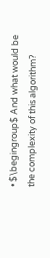• $\begingroup$ And what would be the complexity of this algorithm?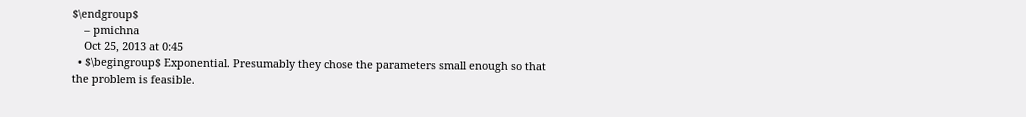$\endgroup$
    – pmichna
    Oct 25, 2013 at 0:45
  • $\begingroup$ Exponential. Presumably they chose the parameters small enough so that the problem is feasible.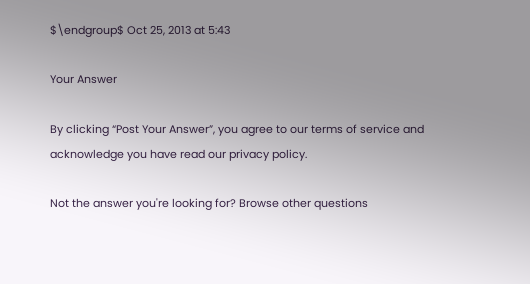$\endgroup$ Oct 25, 2013 at 5:43

Your Answer

By clicking “Post Your Answer”, you agree to our terms of service and acknowledge you have read our privacy policy.

Not the answer you're looking for? Browse other questions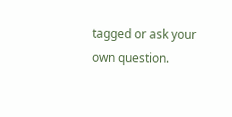tagged or ask your own question.